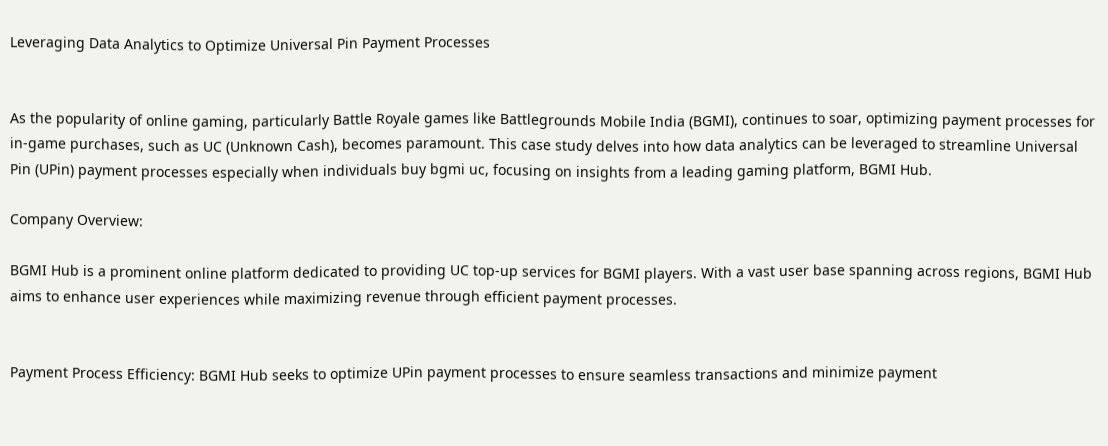Leveraging Data Analytics to Optimize Universal Pin Payment Processes


As the popularity of online gaming, particularly Battle Royale games like Battlegrounds Mobile India (BGMI), continues to soar, optimizing payment processes for in-game purchases, such as UC (Unknown Cash), becomes paramount. This case study delves into how data analytics can be leveraged to streamline Universal Pin (UPin) payment processes especially when individuals buy bgmi uc, focusing on insights from a leading gaming platform, BGMI Hub.

Company Overview:

BGMI Hub is a prominent online platform dedicated to providing UC top-up services for BGMI players. With a vast user base spanning across regions, BGMI Hub aims to enhance user experiences while maximizing revenue through efficient payment processes.


Payment Process Efficiency: BGMI Hub seeks to optimize UPin payment processes to ensure seamless transactions and minimize payment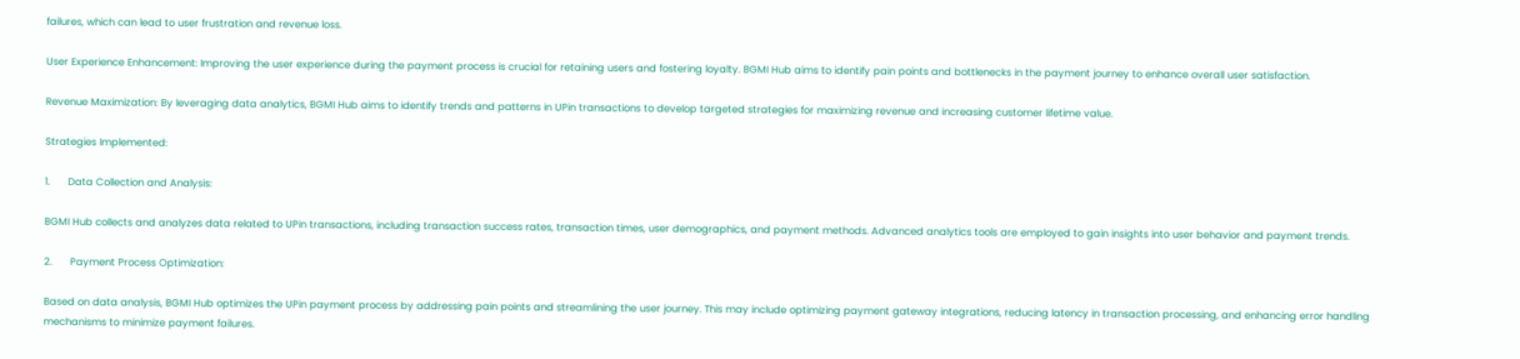failures, which can lead to user frustration and revenue loss.

User Experience Enhancement: Improving the user experience during the payment process is crucial for retaining users and fostering loyalty. BGMI Hub aims to identify pain points and bottlenecks in the payment journey to enhance overall user satisfaction.

Revenue Maximization: By leveraging data analytics, BGMI Hub aims to identify trends and patterns in UPin transactions to develop targeted strategies for maximizing revenue and increasing customer lifetime value.

Strategies Implemented:

1.      Data Collection and Analysis:

BGMI Hub collects and analyzes data related to UPin transactions, including transaction success rates, transaction times, user demographics, and payment methods. Advanced analytics tools are employed to gain insights into user behavior and payment trends.

2.      Payment Process Optimization:

Based on data analysis, BGMI Hub optimizes the UPin payment process by addressing pain points and streamlining the user journey. This may include optimizing payment gateway integrations, reducing latency in transaction processing, and enhancing error handling mechanisms to minimize payment failures.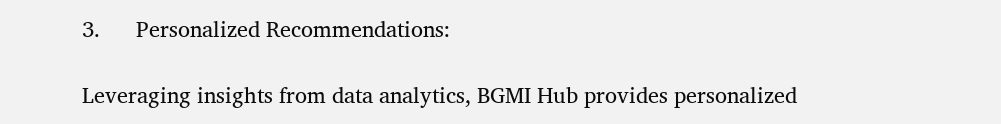3.      Personalized Recommendations:

Leveraging insights from data analytics, BGMI Hub provides personalized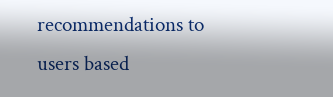recommendations to users based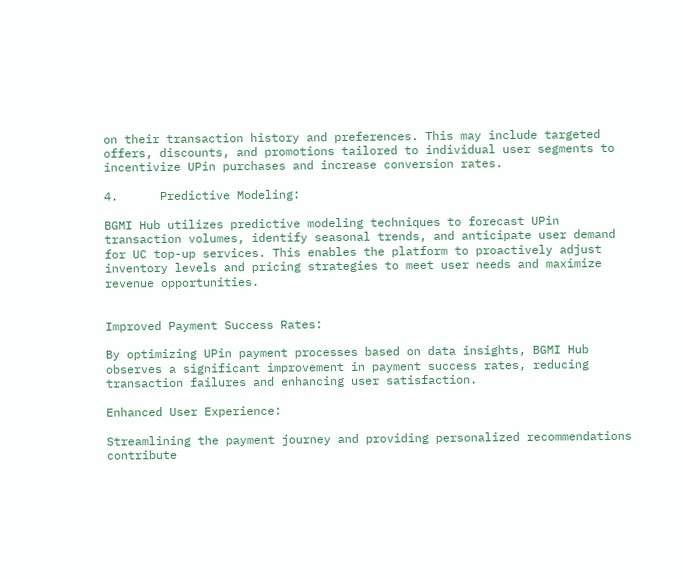on their transaction history and preferences. This may include targeted offers, discounts, and promotions tailored to individual user segments to incentivize UPin purchases and increase conversion rates.

4.      Predictive Modeling:

BGMI Hub utilizes predictive modeling techniques to forecast UPin transaction volumes, identify seasonal trends, and anticipate user demand for UC top-up services. This enables the platform to proactively adjust inventory levels and pricing strategies to meet user needs and maximize revenue opportunities.


Improved Payment Success Rates:

By optimizing UPin payment processes based on data insights, BGMI Hub observes a significant improvement in payment success rates, reducing transaction failures and enhancing user satisfaction.

Enhanced User Experience:

Streamlining the payment journey and providing personalized recommendations contribute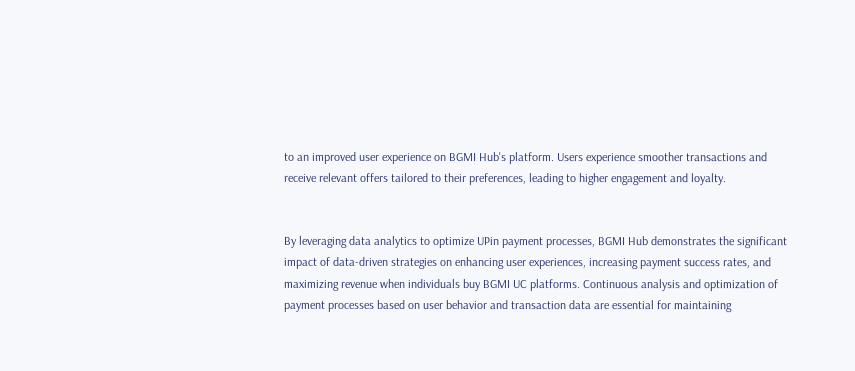to an improved user experience on BGMI Hub's platform. Users experience smoother transactions and receive relevant offers tailored to their preferences, leading to higher engagement and loyalty.


By leveraging data analytics to optimize UPin payment processes, BGMI Hub demonstrates the significant impact of data-driven strategies on enhancing user experiences, increasing payment success rates, and maximizing revenue when individuals buy BGMI UC platforms. Continuous analysis and optimization of payment processes based on user behavior and transaction data are essential for maintaining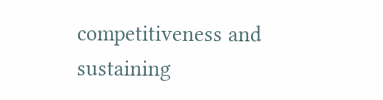competitiveness and sustaining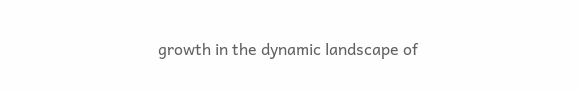growth in the dynamic landscape of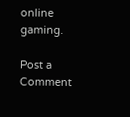online gaming.

Post a Comment